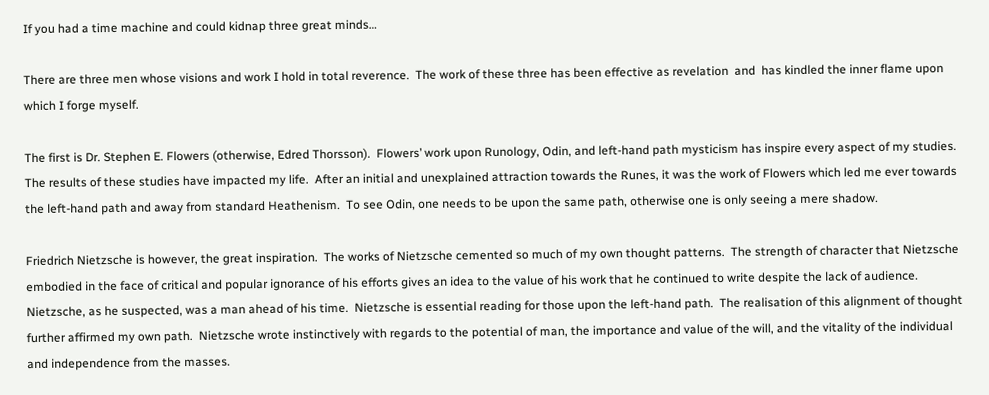If you had a time machine and could kidnap three great minds…

There are three men whose visions and work I hold in total reverence.  The work of these three has been effective as revelation  and  has kindled the inner flame upon which I forge myself.

The first is Dr. Stephen E. Flowers (otherwise, Edred Thorsson).  Flowers’ work upon Runology, Odin, and left-hand path mysticism has inspire every aspect of my studies.  The results of these studies have impacted my life.  After an initial and unexplained attraction towards the Runes, it was the work of Flowers which led me ever towards the left-hand path and away from standard Heathenism.  To see Odin, one needs to be upon the same path, otherwise one is only seeing a mere shadow.

Friedrich Nietzsche is however, the great inspiration.  The works of Nietzsche cemented so much of my own thought patterns.  The strength of character that Nietzsche embodied in the face of critical and popular ignorance of his efforts gives an idea to the value of his work that he continued to write despite the lack of audience.  Nietzsche, as he suspected, was a man ahead of his time.  Nietzsche is essential reading for those upon the left-hand path.  The realisation of this alignment of thought further affirmed my own path.  Nietzsche wrote instinctively with regards to the potential of man, the importance and value of the will, and the vitality of the individual and independence from the masses.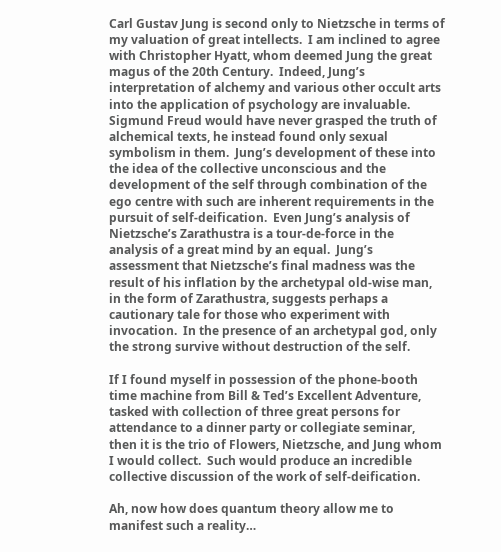Carl Gustav Jung is second only to Nietzsche in terms of my valuation of great intellects.  I am inclined to agree with Christopher Hyatt, whom deemed Jung the great magus of the 20th Century.  Indeed, Jung’s interpretation of alchemy and various other occult arts into the application of psychology are invaluable.   Sigmund Freud would have never grasped the truth of alchemical texts, he instead found only sexual symbolism in them.  Jung’s development of these into the idea of the collective unconscious and the development of the self through combination of the ego centre with such are inherent requirements in the pursuit of self-deification.  Even Jung’s analysis of Nietzsche’s Zarathustra is a tour-de-force in the analysis of a great mind by an equal.  Jung’s assessment that Nietzsche’s final madness was the result of his inflation by the archetypal old-wise man, in the form of Zarathustra, suggests perhaps a cautionary tale for those who experiment with invocation.  In the presence of an archetypal god, only the strong survive without destruction of the self.

If I found myself in possession of the phone-booth time machine from Bill & Ted’s Excellent Adventure, tasked with collection of three great persons for attendance to a dinner party or collegiate seminar, then it is the trio of Flowers, Nietzsche, and Jung whom I would collect.  Such would produce an incredible collective discussion of the work of self-deification.

Ah, now how does quantum theory allow me to manifest such a reality…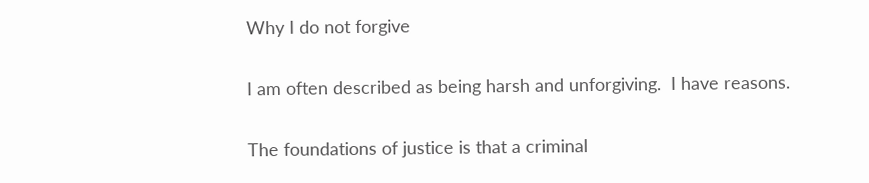Why I do not forgive

I am often described as being harsh and unforgiving.  I have reasons.

The foundations of justice is that a criminal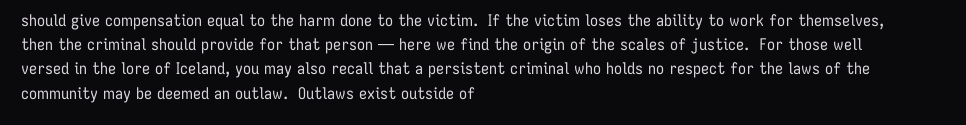should give compensation equal to the harm done to the victim.  If the victim loses the ability to work for themselves, then the criminal should provide for that person — here we find the origin of the scales of justice.  For those well versed in the lore of Iceland, you may also recall that a persistent criminal who holds no respect for the laws of the community may be deemed an outlaw.  Outlaws exist outside of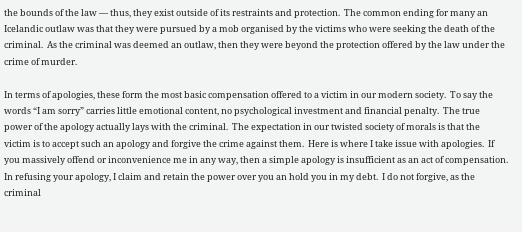the bounds of the law — thus, they exist outside of its restraints and protection.  The common ending for many an Icelandic outlaw was that they were pursued by a mob organised by the victims who were seeking the death of the criminal.  As the criminal was deemed an outlaw, then they were beyond the protection offered by the law under the crime of murder.

In terms of apologies, these form the most basic compensation offered to a victim in our modern society.  To say the words “I am sorry” carries little emotional content, no psychological investment and financial penalty.  The true power of the apology actually lays with the criminal.  The expectation in our twisted society of morals is that the victim is to accept such an apology and forgive the crime against them.  Here is where I take issue with apologies.  If you massively offend or inconvenience me in any way, then a simple apology is insufficient as an act of compensation.  In refusing your apology, I claim and retain the power over you an hold you in my debt.  I do not forgive, as the criminal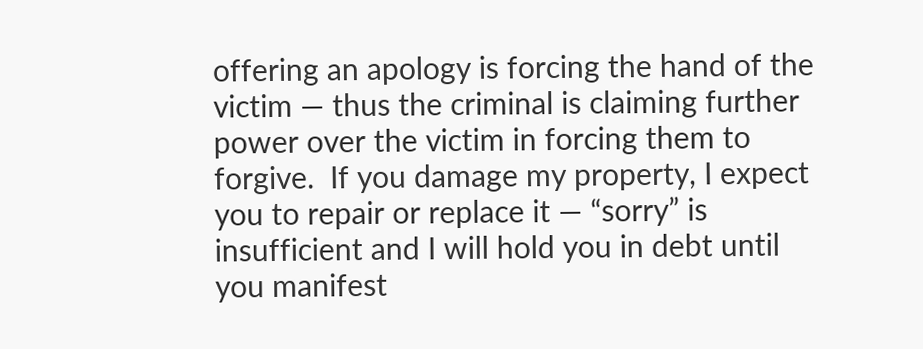offering an apology is forcing the hand of the victim — thus the criminal is claiming further power over the victim in forcing them to forgive.  If you damage my property, I expect you to repair or replace it — “sorry” is insufficient and I will hold you in debt until you manifest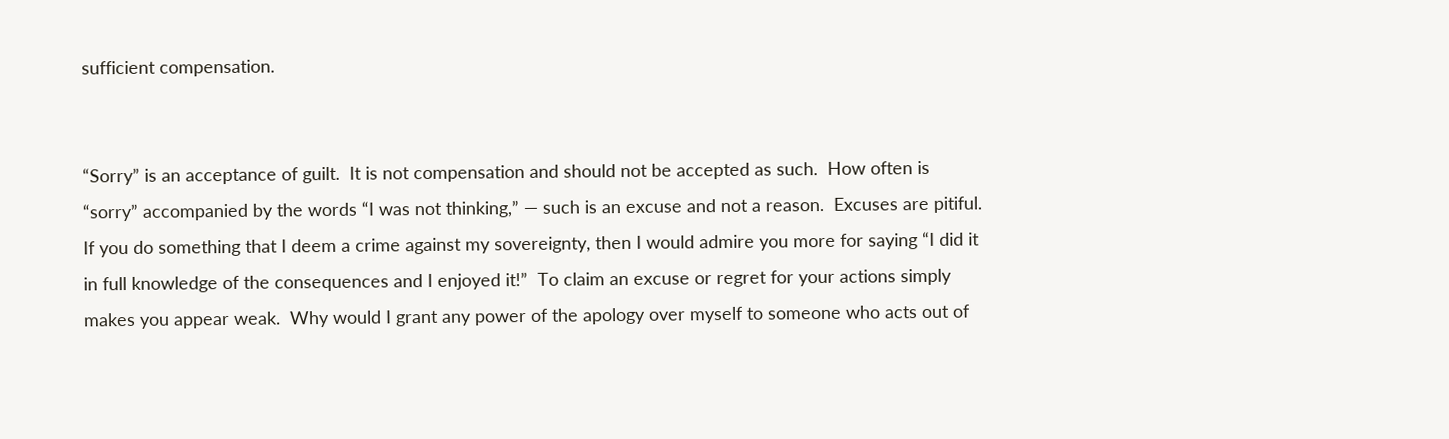sufficient compensation.


“Sorry” is an acceptance of guilt.  It is not compensation and should not be accepted as such.  How often is “sorry” accompanied by the words “I was not thinking,” — such is an excuse and not a reason.  Excuses are pitiful.  If you do something that I deem a crime against my sovereignty, then I would admire you more for saying “I did it in full knowledge of the consequences and I enjoyed it!”  To claim an excuse or regret for your actions simply makes you appear weak.  Why would I grant any power of the apology over myself to someone who acts out of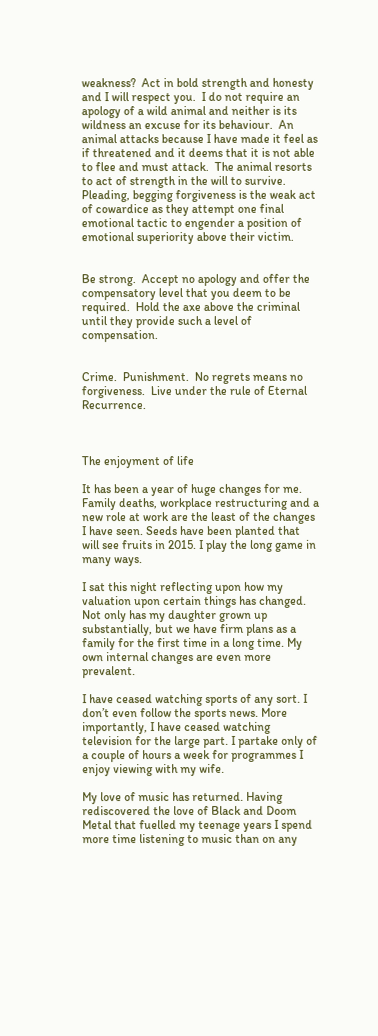weakness?  Act in bold strength and honesty and I will respect you.  I do not require an apology of a wild animal and neither is its wildness an excuse for its behaviour.  An animal attacks because I have made it feel as if threatened and it deems that it is not able to flee and must attack.  The animal resorts to act of strength in the will to survive.  Pleading, begging forgiveness is the weak act of cowardice as they attempt one final emotional tactic to engender a position of emotional superiority above their victim.


Be strong.  Accept no apology and offer the compensatory level that you deem to be required.  Hold the axe above the criminal until they provide such a level of compensation.


Crime.  Punishment.  No regrets means no forgiveness.  Live under the rule of Eternal Recurrence.



The enjoyment of life

It has been a year of huge changes for me. Family deaths, workplace restructuring and a new role at work are the least of the changes I have seen. Seeds have been planted that will see fruits in 2015. I play the long game in many ways.

I sat this night reflecting upon how my valuation upon certain things has changed. Not only has my daughter grown up substantially, but we have firm plans as a family for the first time in a long time. My own internal changes are even more prevalent.

I have ceased watching sports of any sort. I don’t even follow the sports news. More importantly, I have ceased watching television for the large part. I partake only of a couple of hours a week for programmes I enjoy viewing with my wife.

My love of music has returned. Having rediscovered the love of Black and Doom Metal that fuelled my teenage years I spend more time listening to music than on any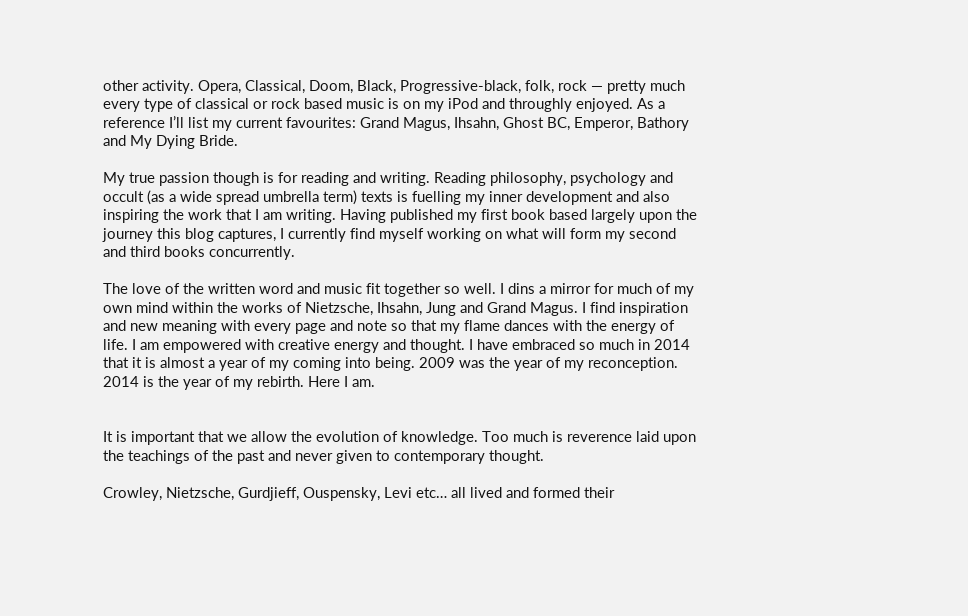other activity. Opera, Classical, Doom, Black, Progressive-black, folk, rock — pretty much every type of classical or rock based music is on my iPod and throughly enjoyed. As a reference I’ll list my current favourites: Grand Magus, Ihsahn, Ghost BC, Emperor, Bathory and My Dying Bride.

My true passion though is for reading and writing. Reading philosophy, psychology and occult (as a wide spread umbrella term) texts is fuelling my inner development and also inspiring the work that I am writing. Having published my first book based largely upon the journey this blog captures, I currently find myself working on what will form my second and third books concurrently.

The love of the written word and music fit together so well. I dins a mirror for much of my own mind within the works of Nietzsche, Ihsahn, Jung and Grand Magus. I find inspiration and new meaning with every page and note so that my flame dances with the energy of life. I am empowered with creative energy and thought. I have embraced so much in 2014 that it is almost a year of my coming into being. 2009 was the year of my reconception. 2014 is the year of my rebirth. Here I am.


It is important that we allow the evolution of knowledge. Too much is reverence laid upon the teachings of the past and never given to contemporary thought.

Crowley, Nietzsche, Gurdjieff, Ouspensky, Levi etc… all lived and formed their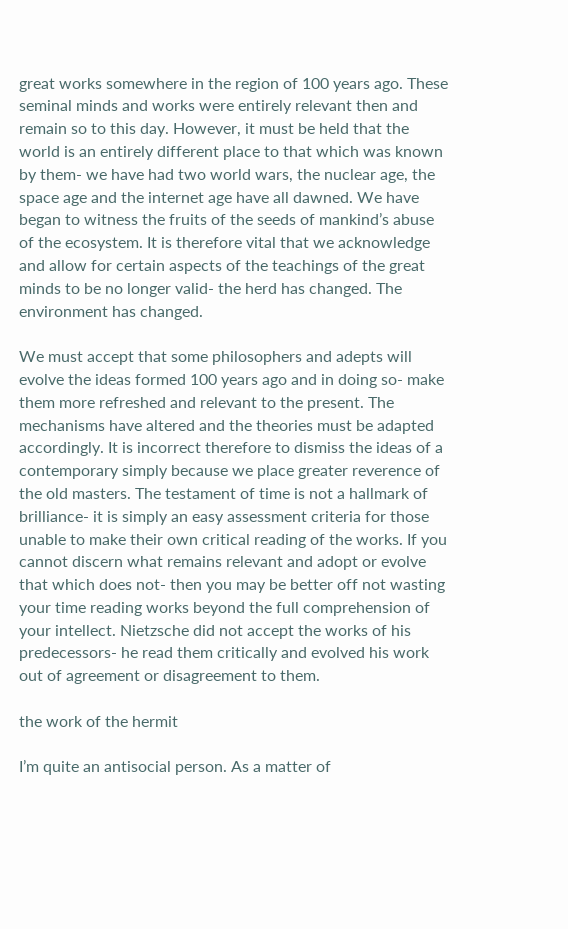great works somewhere in the region of 100 years ago. These seminal minds and works were entirely relevant then and remain so to this day. However, it must be held that the world is an entirely different place to that which was known by them- we have had two world wars, the nuclear age, the space age and the internet age have all dawned. We have began to witness the fruits of the seeds of mankind’s abuse of the ecosystem. It is therefore vital that we acknowledge and allow for certain aspects of the teachings of the great minds to be no longer valid- the herd has changed. The environment has changed.

We must accept that some philosophers and adepts will evolve the ideas formed 100 years ago and in doing so- make them more refreshed and relevant to the present. The mechanisms have altered and the theories must be adapted accordingly. It is incorrect therefore to dismiss the ideas of a contemporary simply because we place greater reverence of the old masters. The testament of time is not a hallmark of brilliance- it is simply an easy assessment criteria for those unable to make their own critical reading of the works. If you cannot discern what remains relevant and adopt or evolve that which does not- then you may be better off not wasting your time reading works beyond the full comprehension of your intellect. Nietzsche did not accept the works of his predecessors- he read them critically and evolved his work out of agreement or disagreement to them.

the work of the hermit

I’m quite an antisocial person. As a matter of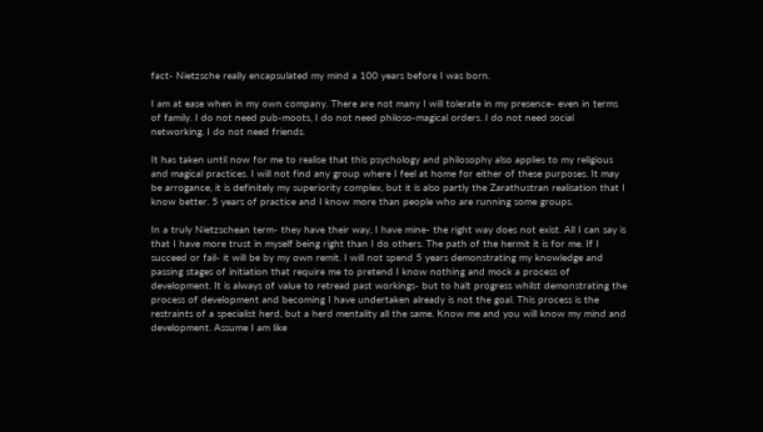fact- Nietzsche really encapsulated my mind a 100 years before I was born.

I am at ease when in my own company. There are not many I will tolerate in my presence- even in terms of family. I do not need pub-moots, I do not need philoso-magical orders. I do not need social networking. I do not need friends.

It has taken until now for me to realise that this psychology and philosophy also applies to my religious and magical practices. I will not find any group where I feel at home for either of these purposes. It may be arrogance, it is definitely my superiority complex, but it is also partly the Zarathustran realisation that I know better. 5 years of practice and I know more than people who are running some groups.

In a truly Nietzschean term- they have their way, I have mine- the right way does not exist. All I can say is that I have more trust in myself being right than I do others. The path of the hermit it is for me. If I succeed or fail- it will be by my own remit. I will not spend 5 years demonstrating my knowledge and passing stages of initiation that require me to pretend I know nothing and mock a process of development. It is always of value to retread past workings- but to halt progress whilst demonstrating the process of development and becoming I have undertaken already is not the goal. This process is the restraints of a specialist herd, but a herd mentality all the same. Know me and you will know my mind and development. Assume I am like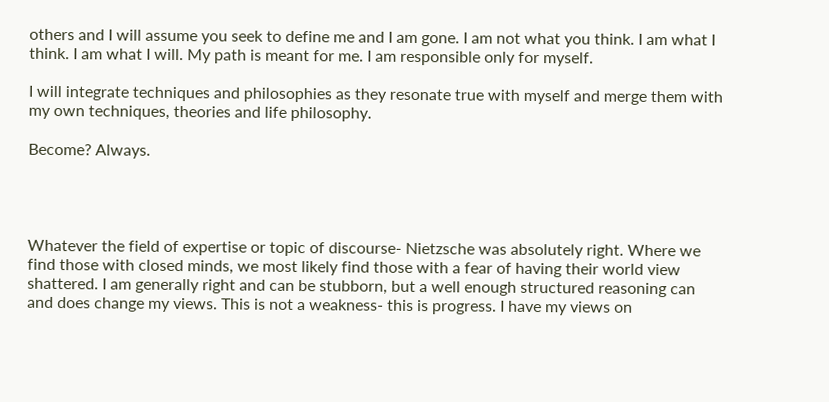others and I will assume you seek to define me and I am gone. I am not what you think. I am what I think. I am what I will. My path is meant for me. I am responsible only for myself.

I will integrate techniques and philosophies as they resonate true with myself and merge them with my own techniques, theories and life philosophy.

Become? Always.




Whatever the field of expertise or topic of discourse- Nietzsche was absolutely right. Where we find those with closed minds, we most likely find those with a fear of having their world view shattered. I am generally right and can be stubborn, but a well enough structured reasoning can and does change my views. This is not a weakness- this is progress. I have my views on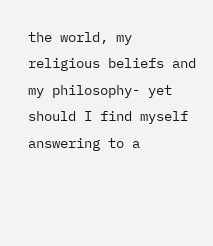the world, my religious beliefs and my philosophy- yet should I find myself answering to a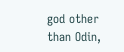god other than Odin,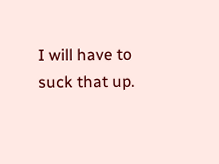I will have to suck that up.